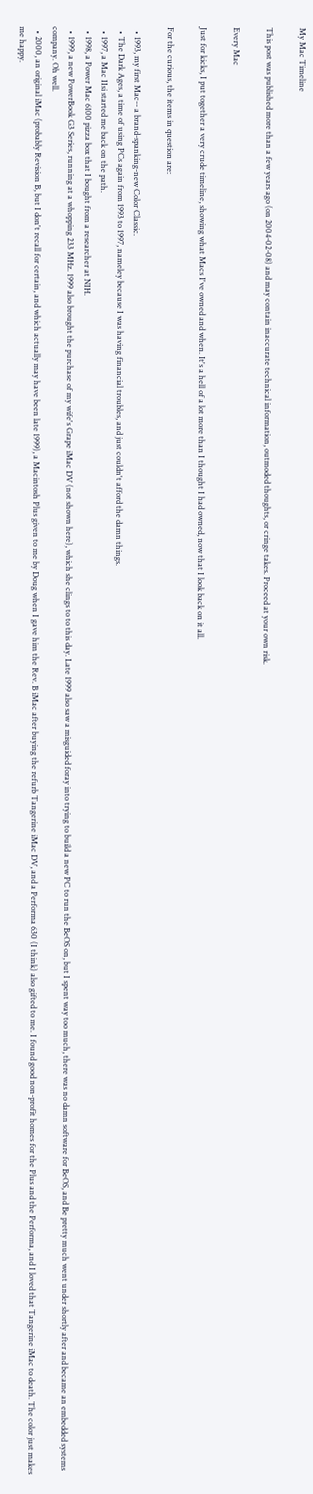My Mac Timeline

This post was published more than a few years ago (on 2004-02-08) and may contain inaccurate technical information, outmoded thoughts, or cringe takes. Proceed at your own risk.

Every Mac

Just for kicks, I put together a very crude timeline, showing what Macs I've owned and when. It's a hell of a lot more than I thought I had owned, now that I look back on it all.

For the curious, the items in question are:

  • 1993, my first Mac-- a brand-spanking-new Color Classic.
  • The Dark Ages, a time of using PCs again from 1993 to 1997, nameley because I was having financial troubles, and just couldn't afford the damn things.
  • 1997, a Mac IIsi started me back on the path.
  • 1998, a Power Mac 6100 pizza box that I bought from a researcher at NIH.
  • 1999, a new PowerBook G3 Series, running at a whopping 233 MHz. 1999 also brought the purchase of my wife's Grape iMac DV (not shown here), which she clings to to this day. Late 1999 also saw a misguided foray into trying to build a new PC to run the BeOS on, but I spent way too much, there was no damn software for BeOS, and Be pretty much went under shortly after and became an embedded systems company. Oh well.
  • 2000, an original iMac (probably Revision B, but I don't recall for certain, and which actually may have been late 1999), a Macintosh Plus given to me by Doug when I gave him the Rev. B iMac after buying the refurb Tangerine iMac DV, and a Performa 630 (I think) also gifted to me. I found good non-profit homes for the Plus and the Performa, and I loved that Tangerine iMac to death. The color just makes me happy.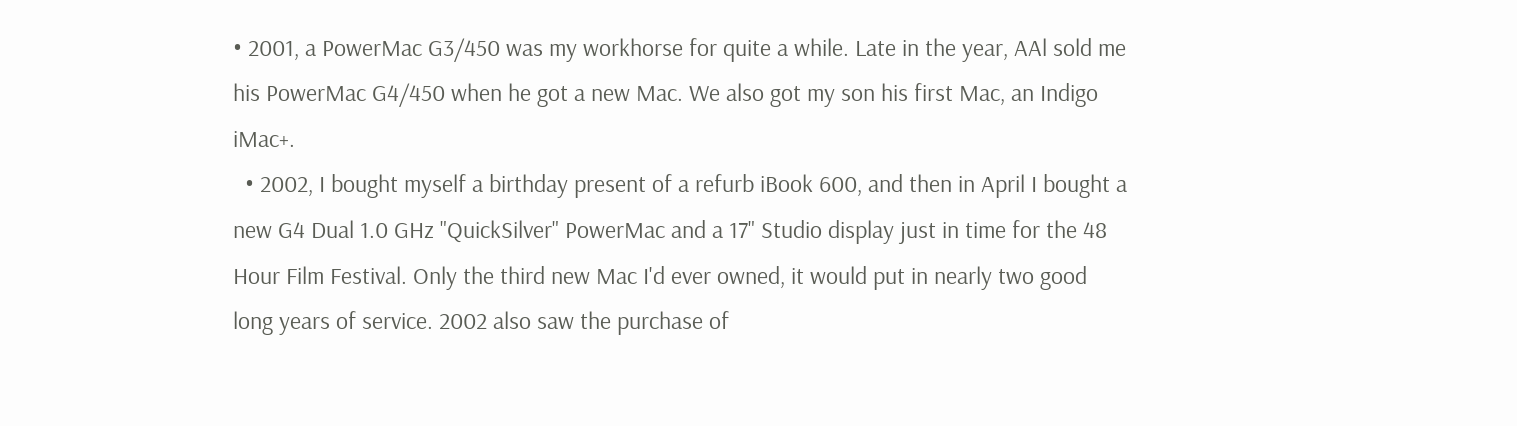• 2001, a PowerMac G3/450 was my workhorse for quite a while. Late in the year, AAl sold me his PowerMac G4/450 when he got a new Mac. We also got my son his first Mac, an Indigo iMac+.
  • 2002, I bought myself a birthday present of a refurb iBook 600, and then in April I bought a new G4 Dual 1.0 GHz "QuickSilver" PowerMac and a 17" Studio display just in time for the 48 Hour Film Festival. Only the third new Mac I'd ever owned, it would put in nearly two good long years of service. 2002 also saw the purchase of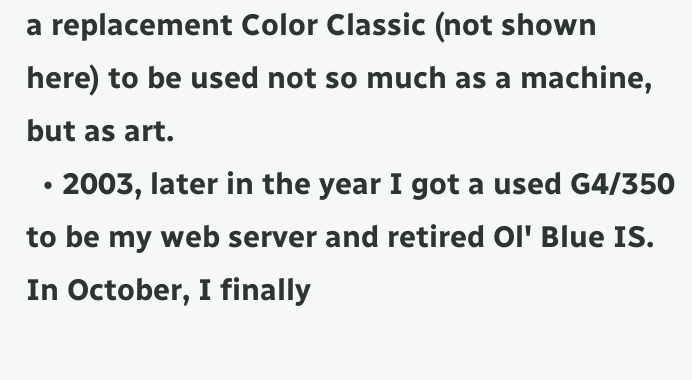a replacement Color Classic (not shown here) to be used not so much as a machine, but as art.
  • 2003, later in the year I got a used G4/350 to be my web server and retired Ol' Blue IS. In October, I finally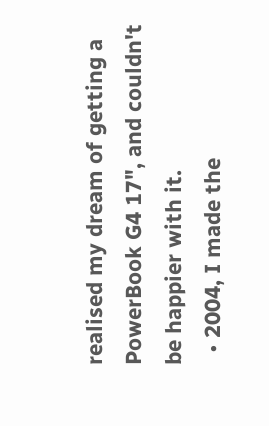realised my dream of getting a PowerBook G4 17", and couldn't be happier with it.
  • 2004, I made the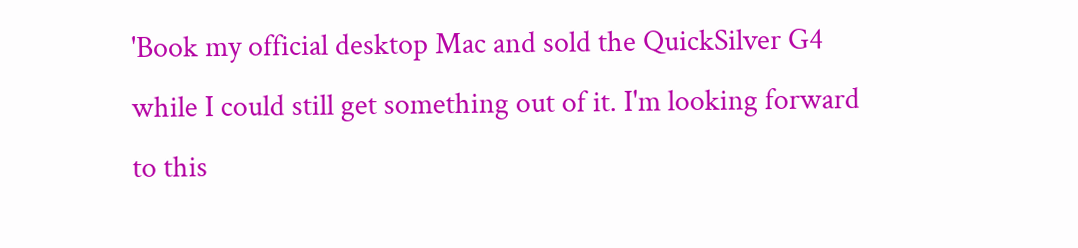'Book my official desktop Mac and sold the QuickSilver G4 while I could still get something out of it. I'm looking forward to this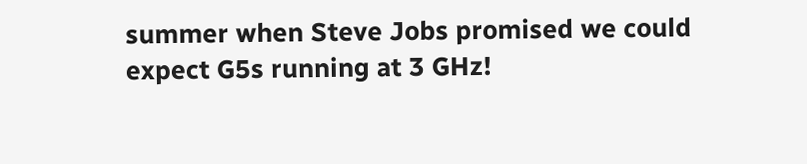summer when Steve Jobs promised we could expect G5s running at 3 GHz!